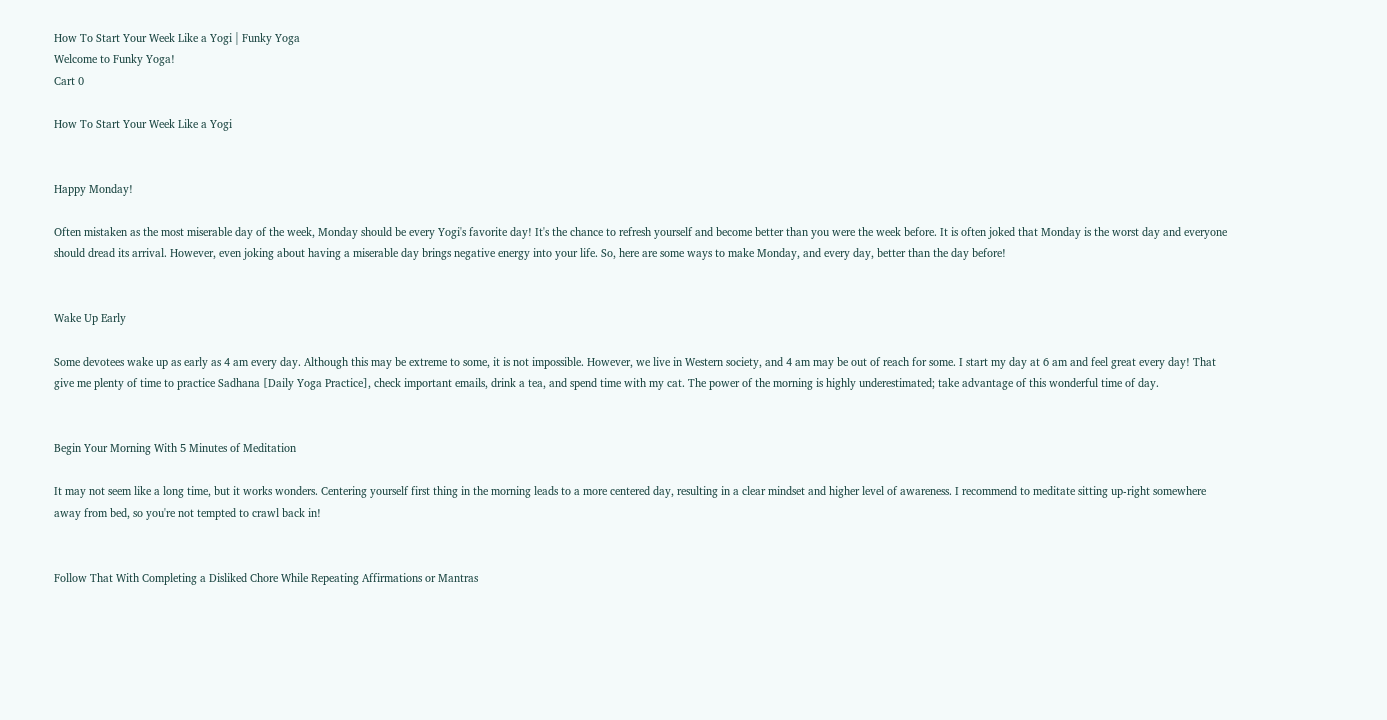How To Start Your Week Like a Yogi | Funky Yoga
Welcome to Funky Yoga!
Cart 0

How To Start Your Week Like a Yogi


Happy Monday!

Often mistaken as the most miserable day of the week, Monday should be every Yogi's favorite day! It's the chance to refresh yourself and become better than you were the week before. It is often joked that Monday is the worst day and everyone should dread its arrival. However, even joking about having a miserable day brings negative energy into your life. So, here are some ways to make Monday, and every day, better than the day before!


Wake Up Early

Some devotees wake up as early as 4 am every day. Although this may be extreme to some, it is not impossible. However, we live in Western society, and 4 am may be out of reach for some. I start my day at 6 am and feel great every day! That give me plenty of time to practice Sadhana [Daily Yoga Practice], check important emails, drink a tea, and spend time with my cat. The power of the morning is highly underestimated; take advantage of this wonderful time of day.


Begin Your Morning With 5 Minutes of Meditation

It may not seem like a long time, but it works wonders. Centering yourself first thing in the morning leads to a more centered day, resulting in a clear mindset and higher level of awareness. I recommend to meditate sitting up-right somewhere away from bed, so you're not tempted to crawl back in!


Follow That With Completing a Disliked Chore While Repeating Affirmations or Mantras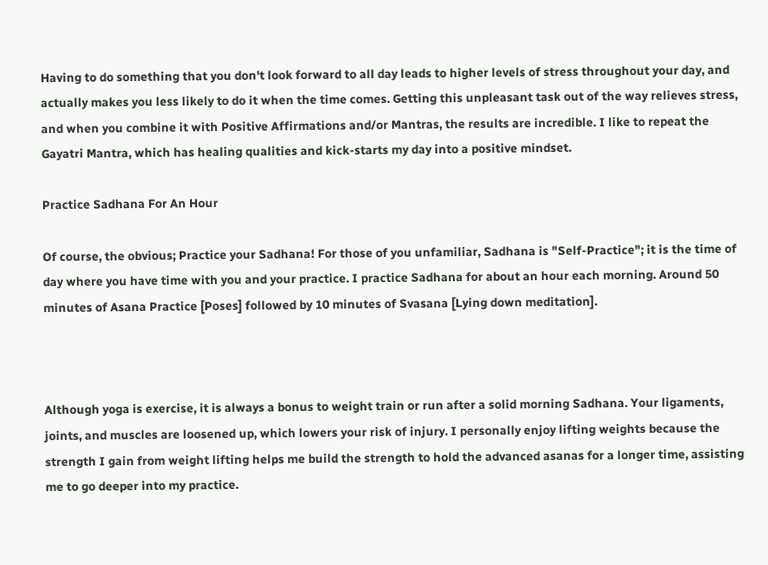Having to do something that you don't look forward to all day leads to higher levels of stress throughout your day, and actually makes you less likely to do it when the time comes. Getting this unpleasant task out of the way relieves stress, and when you combine it with Positive Affirmations and/or Mantras, the results are incredible. I like to repeat the Gayatri Mantra, which has healing qualities and kick-starts my day into a positive mindset.

Practice Sadhana For An Hour

Of course, the obvious; Practice your Sadhana! For those of you unfamiliar, Sadhana is "Self-Practice"; it is the time of day where you have time with you and your practice. I practice Sadhana for about an hour each morning. Around 50 minutes of Asana Practice [Poses] followed by 10 minutes of Svasana [Lying down meditation].



Although yoga is exercise, it is always a bonus to weight train or run after a solid morning Sadhana. Your ligaments, joints, and muscles are loosened up, which lowers your risk of injury. I personally enjoy lifting weights because the strength I gain from weight lifting helps me build the strength to hold the advanced asanas for a longer time, assisting me to go deeper into my practice.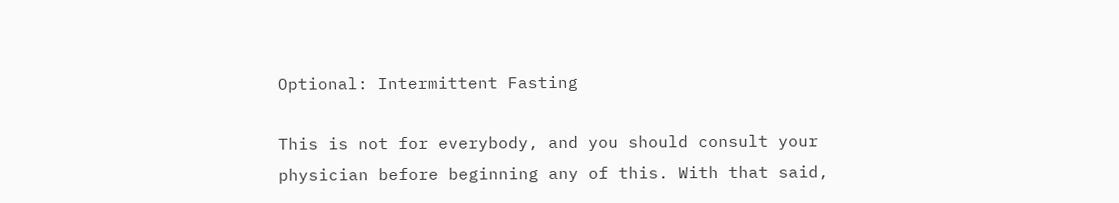Optional: Intermittent Fasting

This is not for everybody, and you should consult your physician before beginning any of this. With that said,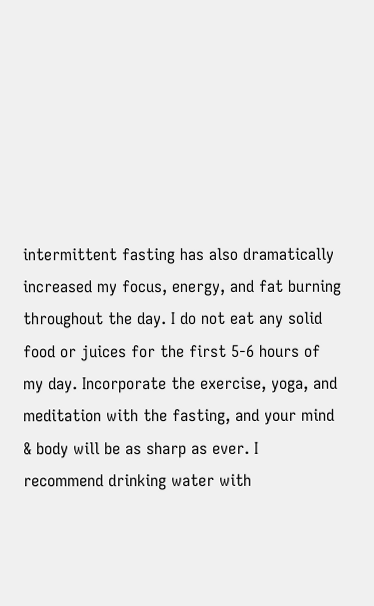intermittent fasting has also dramatically increased my focus, energy, and fat burning throughout the day. I do not eat any solid food or juices for the first 5-6 hours of my day. Incorporate the exercise, yoga, and meditation with the fasting, and your mind & body will be as sharp as ever. I recommend drinking water with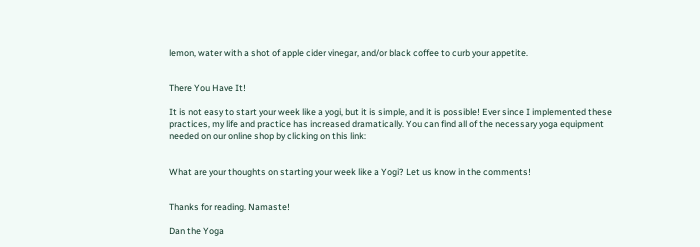lemon, water with a shot of apple cider vinegar, and/or black coffee to curb your appetite.


There You Have It!

It is not easy to start your week like a yogi, but it is simple, and it is possible! Ever since I implemented these practices, my life and practice has increased dramatically. You can find all of the necessary yoga equipment needed on our online shop by clicking on this link:


What are your thoughts on starting your week like a Yogi? Let us know in the comments!


Thanks for reading. Namaste!

Dan the Yoga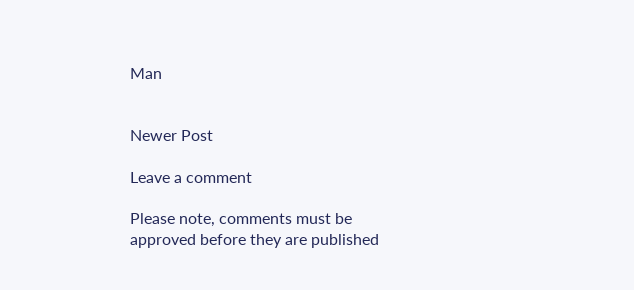Man


Newer Post

Leave a comment

Please note, comments must be approved before they are published